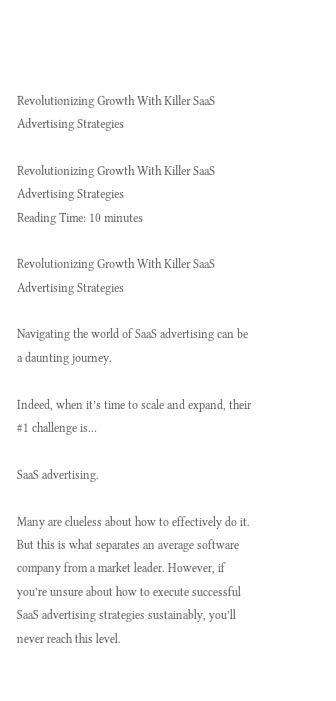Revolutionizing Growth With Killer SaaS Advertising Strategies

Revolutionizing Growth With Killer SaaS Advertising Strategies
Reading Time: 10 minutes

Revolutionizing Growth With Killer SaaS Advertising Strategies

Navigating the world of SaaS advertising can be a daunting journey.

Indeed, when it’s time to scale and expand, their #1 challenge is…

SaaS advertising.

Many are clueless about how to effectively do it. But this is what separates an average software company from a market leader. However, if you’re unsure about how to execute successful SaaS advertising strategies sustainably, you’ll never reach this level.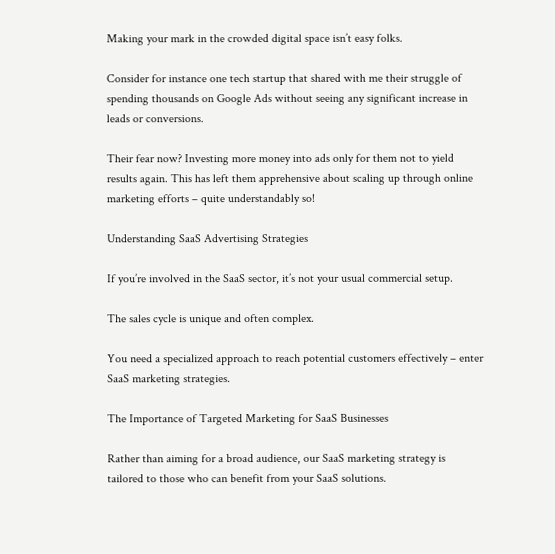Making your mark in the crowded digital space isn’t easy folks.

Consider for instance one tech startup that shared with me their struggle of spending thousands on Google Ads without seeing any significant increase in leads or conversions.

Their fear now? Investing more money into ads only for them not to yield results again. This has left them apprehensive about scaling up through online marketing efforts – quite understandably so!

Understanding SaaS Advertising Strategies

If you’re involved in the SaaS sector, it’s not your usual commercial setup.

The sales cycle is unique and often complex.

You need a specialized approach to reach potential customers effectively – enter SaaS marketing strategies.

The Importance of Targeted Marketing for SaaS Businesses

Rather than aiming for a broad audience, our SaaS marketing strategy is tailored to those who can benefit from your SaaS solutions.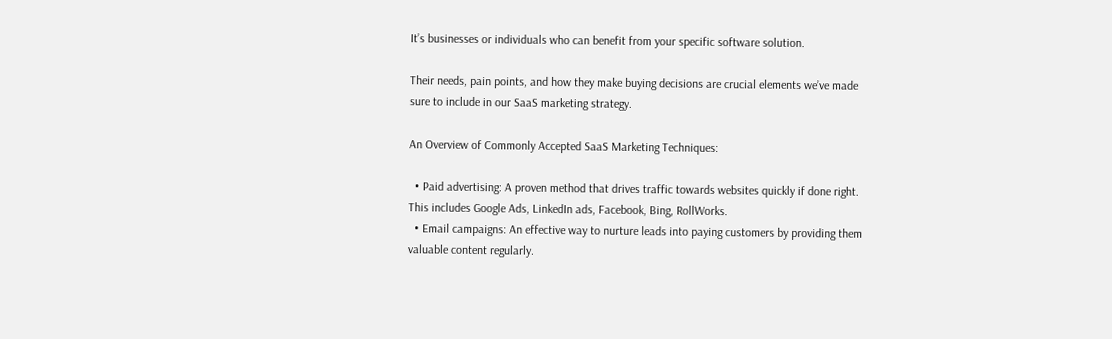It’s businesses or individuals who can benefit from your specific software solution.

Their needs, pain points, and how they make buying decisions are crucial elements we’ve made sure to include in our SaaS marketing strategy.

An Overview of Commonly Accepted SaaS Marketing Techniques:

  • Paid advertising: A proven method that drives traffic towards websites quickly if done right. This includes Google Ads, LinkedIn ads, Facebook, Bing, RollWorks.
  • Email campaigns: An effective way to nurture leads into paying customers by providing them valuable content regularly.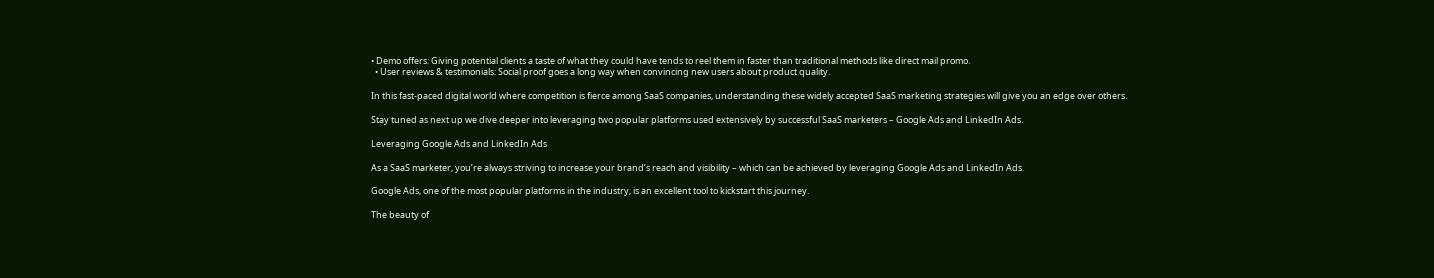• Demo offers: Giving potential clients a taste of what they could have tends to reel them in faster than traditional methods like direct mail promo.
  • User reviews & testimonials: Social proof goes a long way when convincing new users about product quality.

In this fast-paced digital world where competition is fierce among SaaS companies, understanding these widely accepted SaaS marketing strategies will give you an edge over others.

Stay tuned as next up we dive deeper into leveraging two popular platforms used extensively by successful SaaS marketers – Google Ads and LinkedIn Ads.

Leveraging Google Ads and LinkedIn Ads

As a SaaS marketer, you’re always striving to increase your brand’s reach and visibility – which can be achieved by leveraging Google Ads and LinkedIn Ads.

Google Ads, one of the most popular platforms in the industry, is an excellent tool to kickstart this journey.

The beauty of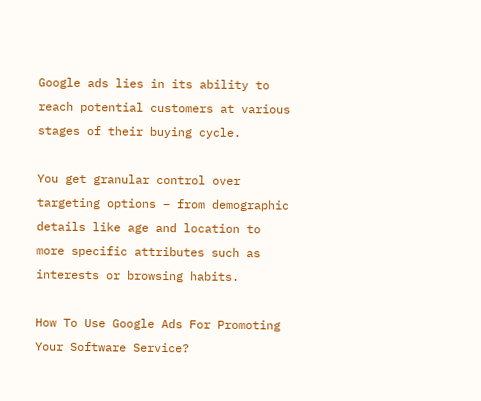Google ads lies in its ability to reach potential customers at various stages of their buying cycle.

You get granular control over targeting options – from demographic details like age and location to more specific attributes such as interests or browsing habits.

How To Use Google Ads For Promoting Your Software Service?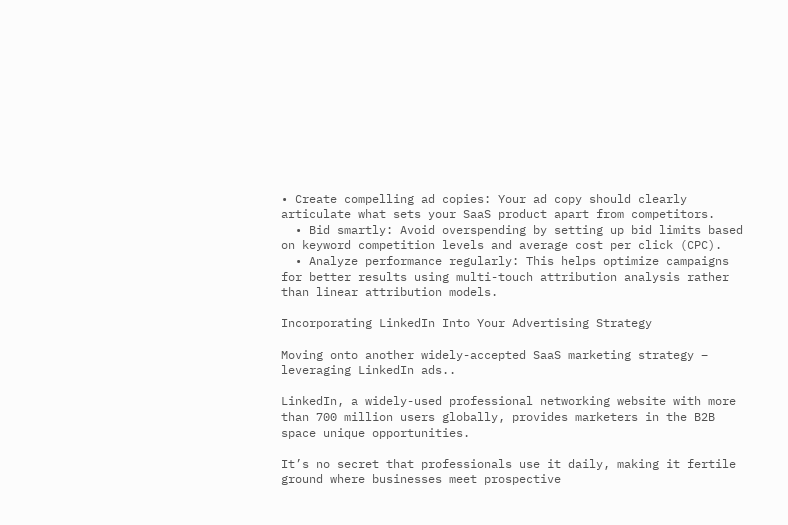• Create compelling ad copies: Your ad copy should clearly articulate what sets your SaaS product apart from competitors.
  • Bid smartly: Avoid overspending by setting up bid limits based on keyword competition levels and average cost per click (CPC).
  • Analyze performance regularly: This helps optimize campaigns for better results using multi-touch attribution analysis rather than linear attribution models.

Incorporating LinkedIn Into Your Advertising Strategy

Moving onto another widely-accepted SaaS marketing strategy – leveraging LinkedIn ads..

LinkedIn, a widely-used professional networking website with more than 700 million users globally, provides marketers in the B2B space unique opportunities.

It’s no secret that professionals use it daily, making it fertile ground where businesses meet prospective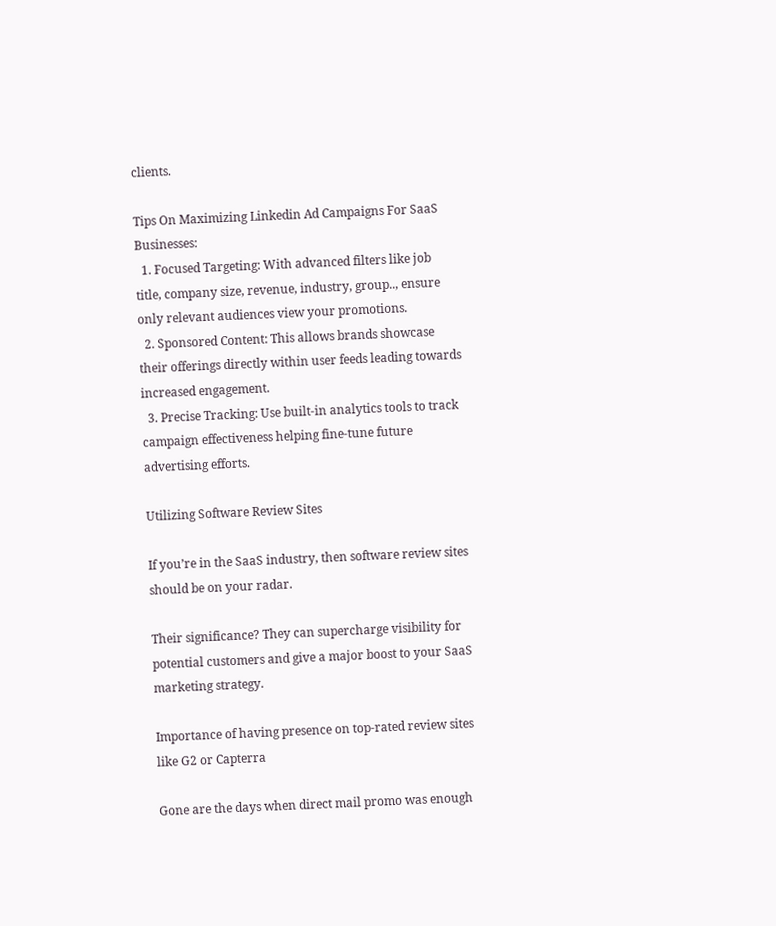clients.

Tips On Maximizing Linkedin Ad Campaigns For SaaS Businesses:
  1. Focused Targeting: With advanced filters like job title, company size, revenue, industry, group.., ensure only relevant audiences view your promotions.
  2. Sponsored Content: This allows brands showcase their offerings directly within user feeds leading towards increased engagement.
  3. Precise Tracking: Use built-in analytics tools to track campaign effectiveness helping fine-tune future advertising efforts.

Utilizing Software Review Sites

If you’re in the SaaS industry, then software review sites should be on your radar.

Their significance? They can supercharge visibility for potential customers and give a major boost to your SaaS marketing strategy.

Importance of having presence on top-rated review sites like G2 or Capterra

Gone are the days when direct mail promo was enough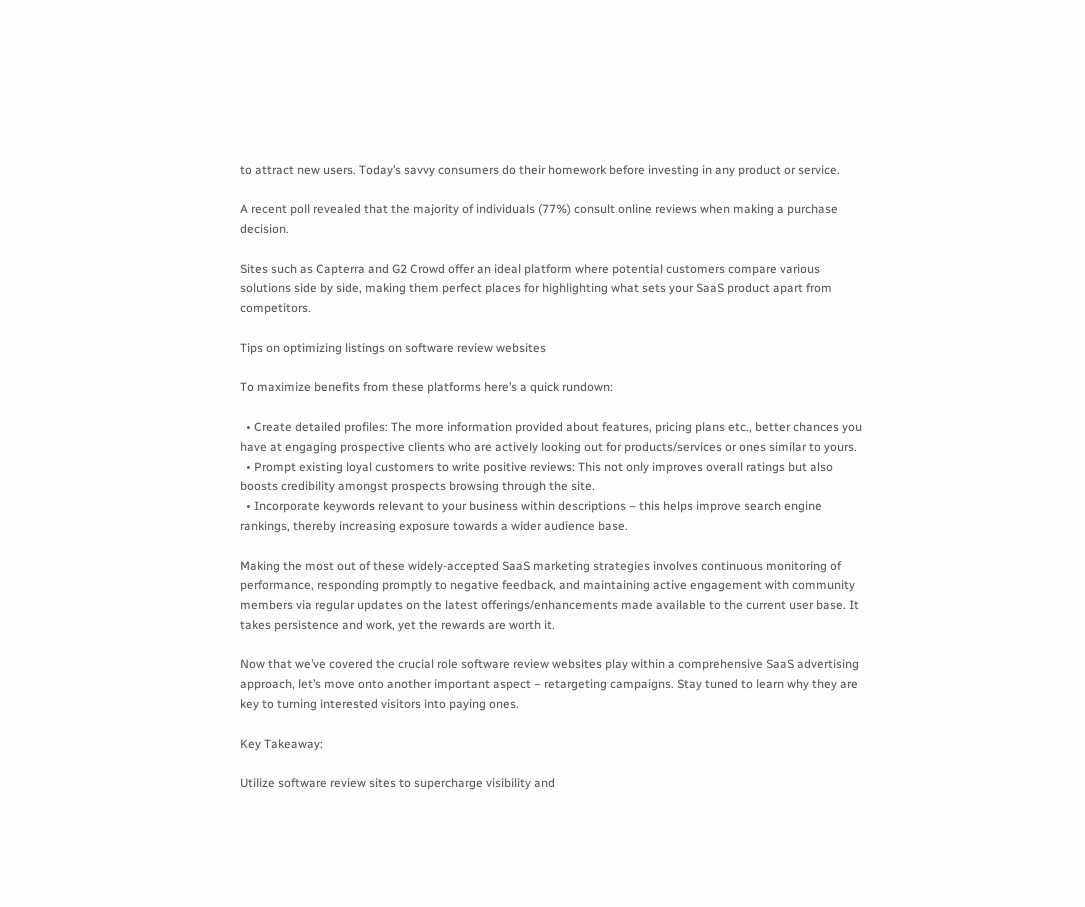to attract new users. Today’s savvy consumers do their homework before investing in any product or service.

A recent poll revealed that the majority of individuals (77%) consult online reviews when making a purchase decision.

Sites such as Capterra and G2 Crowd offer an ideal platform where potential customers compare various solutions side by side, making them perfect places for highlighting what sets your SaaS product apart from competitors.

Tips on optimizing listings on software review websites

To maximize benefits from these platforms here’s a quick rundown:

  • Create detailed profiles: The more information provided about features, pricing plans etc., better chances you have at engaging prospective clients who are actively looking out for products/services or ones similar to yours.
  • Prompt existing loyal customers to write positive reviews: This not only improves overall ratings but also boosts credibility amongst prospects browsing through the site.
  • Incorporate keywords relevant to your business within descriptions – this helps improve search engine rankings, thereby increasing exposure towards a wider audience base.

Making the most out of these widely-accepted SaaS marketing strategies involves continuous monitoring of performance, responding promptly to negative feedback, and maintaining active engagement with community members via regular updates on the latest offerings/enhancements made available to the current user base. It takes persistence and work, yet the rewards are worth it.

Now that we’ve covered the crucial role software review websites play within a comprehensive SaaS advertising approach, let’s move onto another important aspect – retargeting campaigns. Stay tuned to learn why they are key to turning interested visitors into paying ones.

Key Takeaway:

Utilize software review sites to supercharge visibility and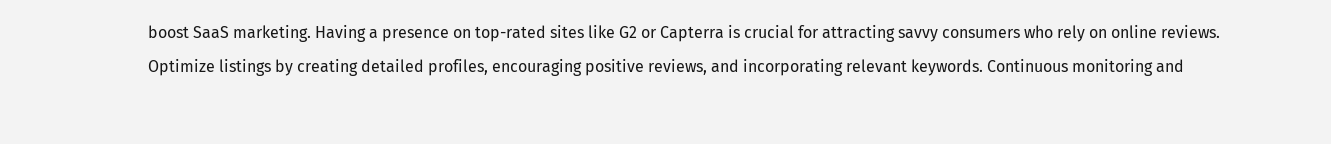boost SaaS marketing. Having a presence on top-rated sites like G2 or Capterra is crucial for attracting savvy consumers who rely on online reviews. Optimize listings by creating detailed profiles, encouraging positive reviews, and incorporating relevant keywords. Continuous monitoring and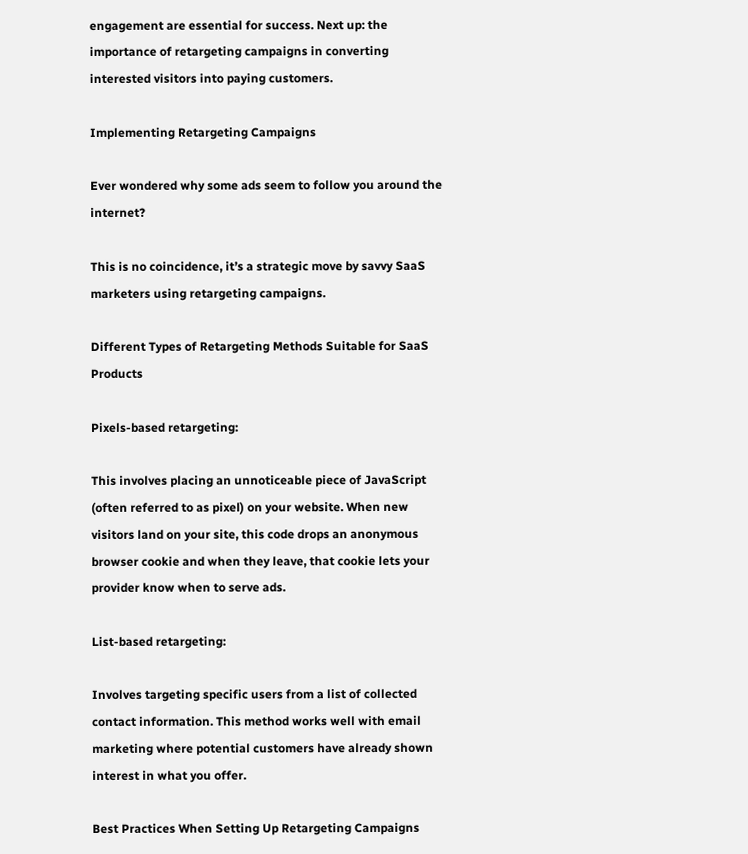engagement are essential for success. Next up: the importance of retargeting campaigns in converting interested visitors into paying customers.

Implementing Retargeting Campaigns

Ever wondered why some ads seem to follow you around the internet?

This is no coincidence, it’s a strategic move by savvy SaaS marketers using retargeting campaigns.

Different Types of Retargeting Methods Suitable for SaaS Products

Pixels-based retargeting:

This involves placing an unnoticeable piece of JavaScript (often referred to as pixel) on your website. When new visitors land on your site, this code drops an anonymous browser cookie and when they leave, that cookie lets your provider know when to serve ads.

List-based retargeting:

Involves targeting specific users from a list of collected contact information. This method works well with email marketing where potential customers have already shown interest in what you offer.

Best Practices When Setting Up Retargeting Campaigns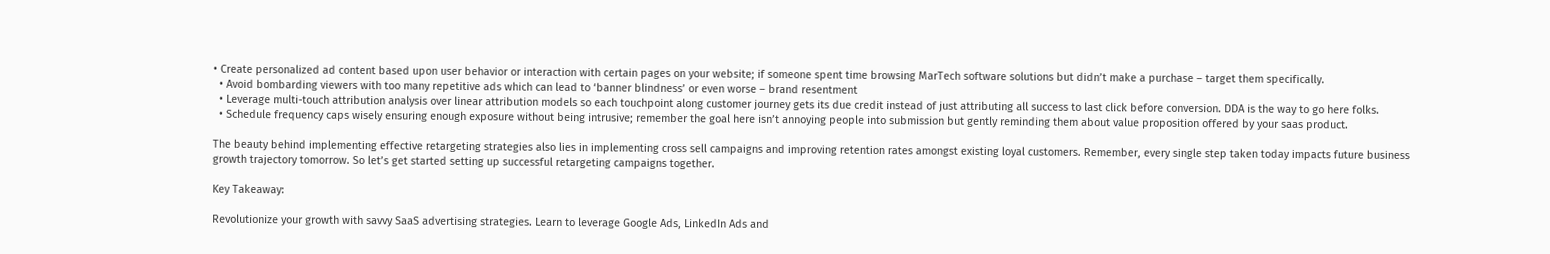• Create personalized ad content based upon user behavior or interaction with certain pages on your website; if someone spent time browsing MarTech software solutions but didn’t make a purchase – target them specifically.
  • Avoid bombarding viewers with too many repetitive ads which can lead to ‘banner blindness’ or even worse – brand resentment
  • Leverage multi-touch attribution analysis over linear attribution models so each touchpoint along customer journey gets its due credit instead of just attributing all success to last click before conversion. DDA is the way to go here folks.
  • Schedule frequency caps wisely ensuring enough exposure without being intrusive; remember the goal here isn’t annoying people into submission but gently reminding them about value proposition offered by your saas product.

The beauty behind implementing effective retargeting strategies also lies in implementing cross sell campaigns and improving retention rates amongst existing loyal customers. Remember, every single step taken today impacts future business growth trajectory tomorrow. So let’s get started setting up successful retargeting campaigns together.

Key Takeaway:

Revolutionize your growth with savvy SaaS advertising strategies. Learn to leverage Google Ads, LinkedIn Ads and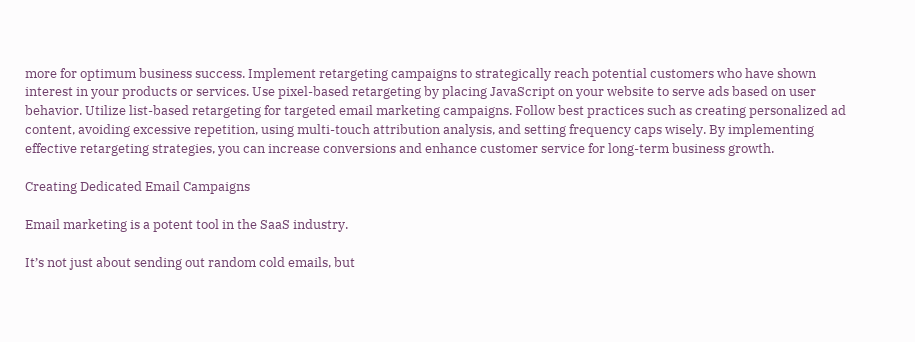more for optimum business success. Implement retargeting campaigns to strategically reach potential customers who have shown interest in your products or services. Use pixel-based retargeting by placing JavaScript on your website to serve ads based on user behavior. Utilize list-based retargeting for targeted email marketing campaigns. Follow best practices such as creating personalized ad content, avoiding excessive repetition, using multi-touch attribution analysis, and setting frequency caps wisely. By implementing effective retargeting strategies, you can increase conversions and enhance customer service for long-term business growth.

Creating Dedicated Email Campaigns

Email marketing is a potent tool in the SaaS industry.

It’s not just about sending out random cold emails, but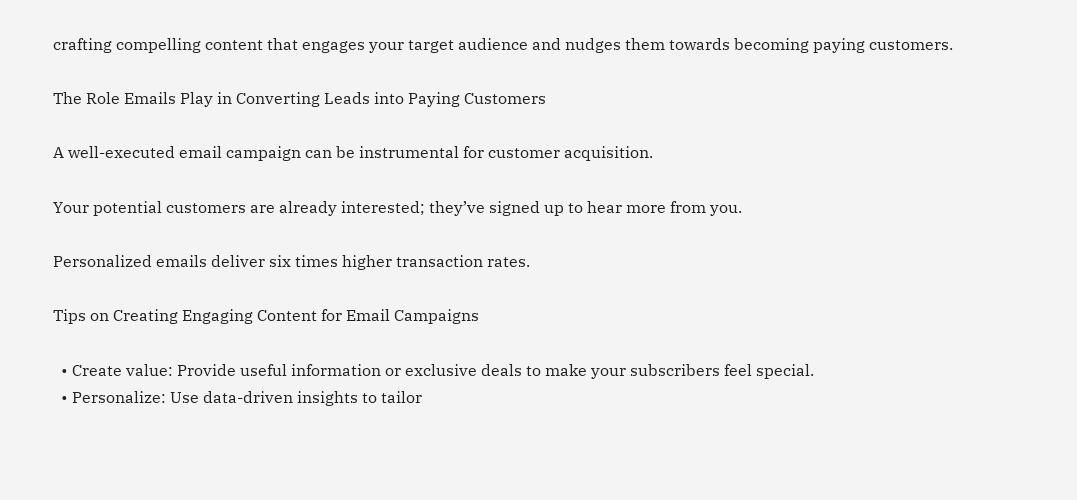crafting compelling content that engages your target audience and nudges them towards becoming paying customers.

The Role Emails Play in Converting Leads into Paying Customers

A well-executed email campaign can be instrumental for customer acquisition.

Your potential customers are already interested; they’ve signed up to hear more from you.

Personalized emails deliver six times higher transaction rates.

Tips on Creating Engaging Content for Email Campaigns

  • Create value: Provide useful information or exclusive deals to make your subscribers feel special.
  • Personalize: Use data-driven insights to tailor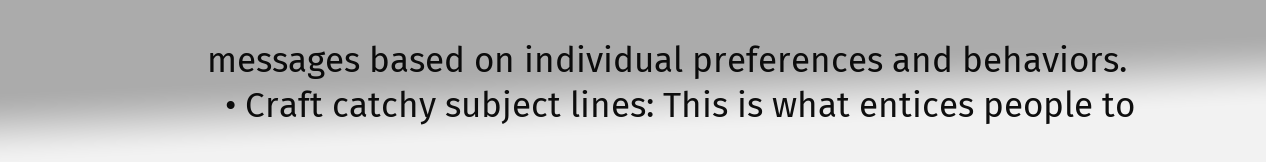messages based on individual preferences and behaviors.
  • Craft catchy subject lines: This is what entices people to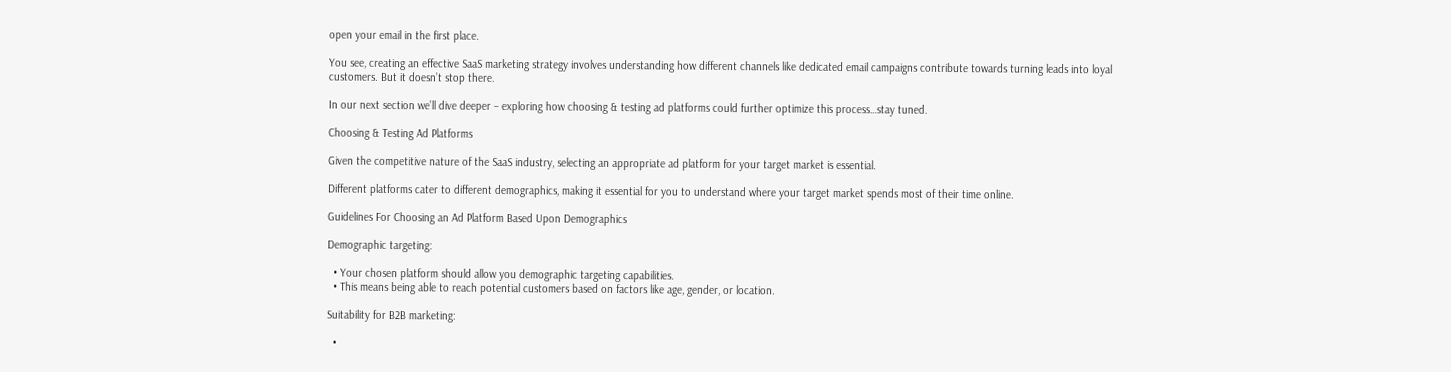open your email in the first place.

You see, creating an effective SaaS marketing strategy involves understanding how different channels like dedicated email campaigns contribute towards turning leads into loyal customers. But it doesn’t stop there.

In our next section we’ll dive deeper – exploring how choosing & testing ad platforms could further optimize this process…stay tuned.

Choosing & Testing Ad Platforms

Given the competitive nature of the SaaS industry, selecting an appropriate ad platform for your target market is essential.

Different platforms cater to different demographics, making it essential for you to understand where your target market spends most of their time online.

Guidelines For Choosing an Ad Platform Based Upon Demographics

Demographic targeting:

  • Your chosen platform should allow you demographic targeting capabilities.
  • This means being able to reach potential customers based on factors like age, gender, or location.

Suitability for B2B marketing:

  •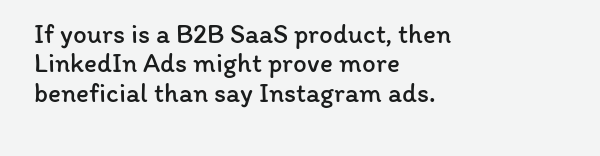If yours is a B2B SaaS product, then LinkedIn Ads might prove more beneficial than say Instagram ads.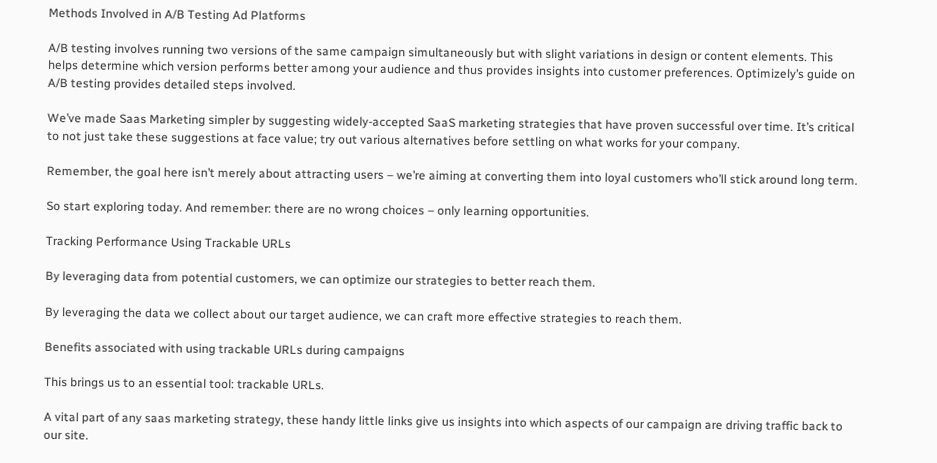Methods Involved in A/B Testing Ad Platforms

A/B testing involves running two versions of the same campaign simultaneously but with slight variations in design or content elements. This helps determine which version performs better among your audience and thus provides insights into customer preferences. Optimizely’s guide on A/B testing provides detailed steps involved.

We’ve made Saas Marketing simpler by suggesting widely-accepted SaaS marketing strategies that have proven successful over time. It’s critical to not just take these suggestions at face value; try out various alternatives before settling on what works for your company.

Remember, the goal here isn’t merely about attracting users – we’re aiming at converting them into loyal customers who’ll stick around long term.

So start exploring today. And remember: there are no wrong choices – only learning opportunities.

Tracking Performance Using Trackable URLs

By leveraging data from potential customers, we can optimize our strategies to better reach them.

By leveraging the data we collect about our target audience, we can craft more effective strategies to reach them.

Benefits associated with using trackable URLs during campaigns

This brings us to an essential tool: trackable URLs.

A vital part of any saas marketing strategy, these handy little links give us insights into which aspects of our campaign are driving traffic back to our site.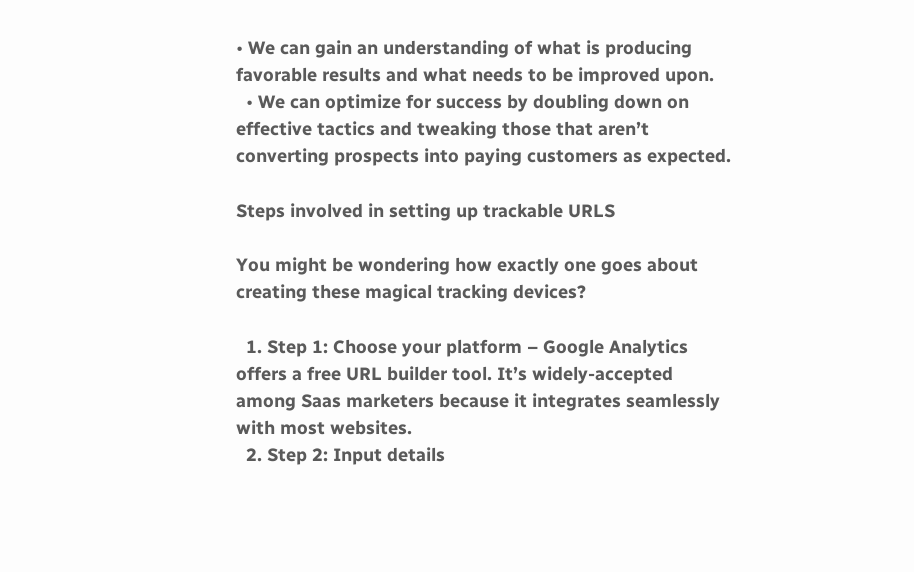• We can gain an understanding of what is producing favorable results and what needs to be improved upon.
  • We can optimize for success by doubling down on effective tactics and tweaking those that aren’t converting prospects into paying customers as expected.

Steps involved in setting up trackable URLS

You might be wondering how exactly one goes about creating these magical tracking devices?

  1. Step 1: Choose your platform – Google Analytics offers a free URL builder tool. It’s widely-accepted among Saas marketers because it integrates seamlessly with most websites.
  2. Step 2: Input details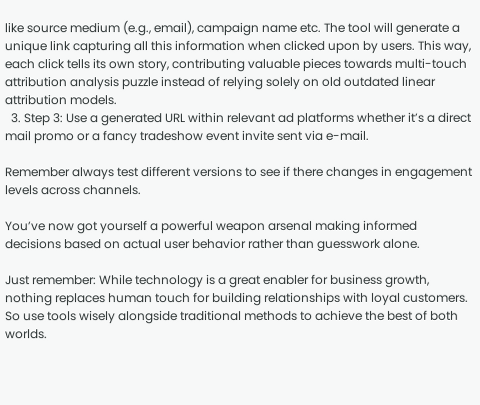like source medium (e.g., email), campaign name etc. The tool will generate a unique link capturing all this information when clicked upon by users. This way, each click tells its own story, contributing valuable pieces towards multi-touch attribution analysis puzzle instead of relying solely on old outdated linear attribution models.
  3. Step 3: Use a generated URL within relevant ad platforms whether it’s a direct mail promo or a fancy tradeshow event invite sent via e-mail.

Remember always test different versions to see if there changes in engagement levels across channels.

You’ve now got yourself a powerful weapon arsenal making informed decisions based on actual user behavior rather than guesswork alone.

Just remember: While technology is a great enabler for business growth, nothing replaces human touch for building relationships with loyal customers. So use tools wisely alongside traditional methods to achieve the best of both worlds.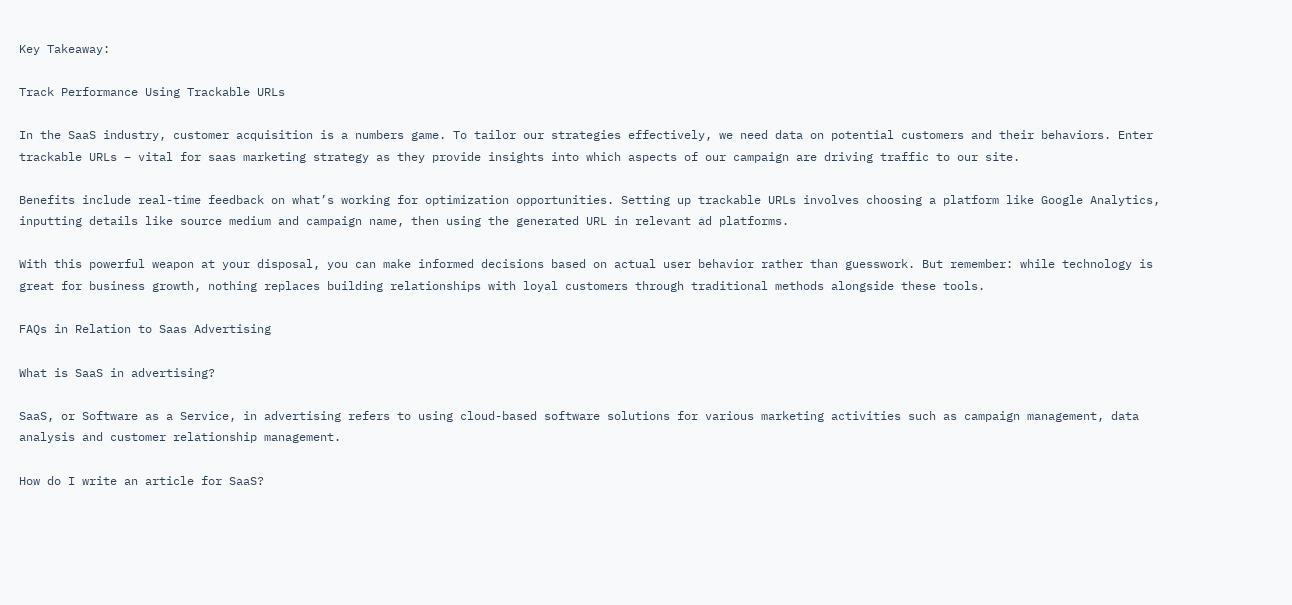Key Takeaway:

Track Performance Using Trackable URLs

In the SaaS industry, customer acquisition is a numbers game. To tailor our strategies effectively, we need data on potential customers and their behaviors. Enter trackable URLs – vital for saas marketing strategy as they provide insights into which aspects of our campaign are driving traffic to our site.

Benefits include real-time feedback on what’s working for optimization opportunities. Setting up trackable URLs involves choosing a platform like Google Analytics, inputting details like source medium and campaign name, then using the generated URL in relevant ad platforms.

With this powerful weapon at your disposal, you can make informed decisions based on actual user behavior rather than guesswork. But remember: while technology is great for business growth, nothing replaces building relationships with loyal customers through traditional methods alongside these tools.

FAQs in Relation to Saas Advertising

What is SaaS in advertising?

SaaS, or Software as a Service, in advertising refers to using cloud-based software solutions for various marketing activities such as campaign management, data analysis and customer relationship management.

How do I write an article for SaaS?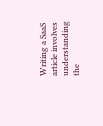Writing a SaaS article involves understanding the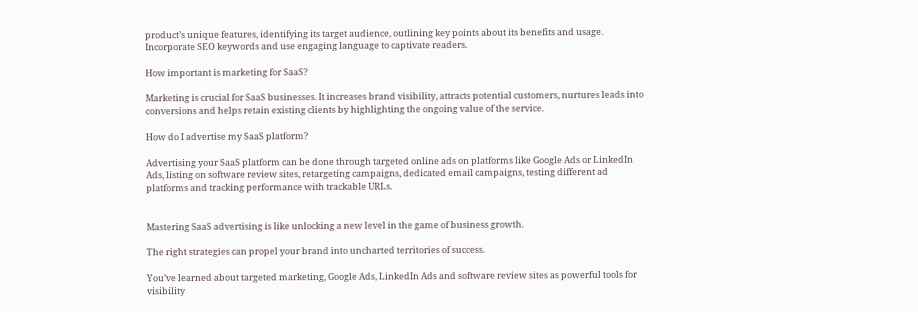product’s unique features, identifying its target audience, outlining key points about its benefits and usage. Incorporate SEO keywords and use engaging language to captivate readers.

How important is marketing for SaaS?

Marketing is crucial for SaaS businesses. It increases brand visibility, attracts potential customers, nurtures leads into conversions and helps retain existing clients by highlighting the ongoing value of the service.

How do I advertise my SaaS platform?

Advertising your SaaS platform can be done through targeted online ads on platforms like Google Ads or LinkedIn Ads, listing on software review sites, retargeting campaigns, dedicated email campaigns, testing different ad platforms and tracking performance with trackable URLs.


Mastering SaaS advertising is like unlocking a new level in the game of business growth.

The right strategies can propel your brand into uncharted territories of success.

You’ve learned about targeted marketing, Google Ads, LinkedIn Ads and software review sites as powerful tools for visibility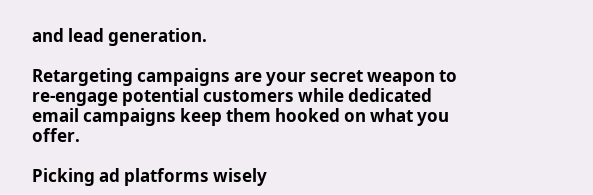and lead generation.

Retargeting campaigns are your secret weapon to re-engage potential customers while dedicated email campaigns keep them hooked on what you offer.

Picking ad platforms wisely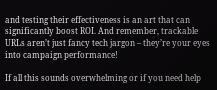and testing their effectiveness is an art that can significantly boost ROI. And remember, trackable URLs aren’t just fancy tech jargon – they’re your eyes into campaign performance!

If all this sounds overwhelming or if you need help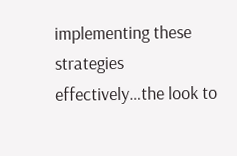implementing these strategies effectively…the look to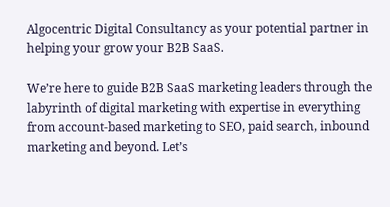Algocentric Digital Consultancy as your potential partner in helping your grow your B2B SaaS.

We’re here to guide B2B SaaS marketing leaders through the labyrinth of digital marketing with expertise in everything from account-based marketing to SEO, paid search, inbound marketing and beyond. Let’s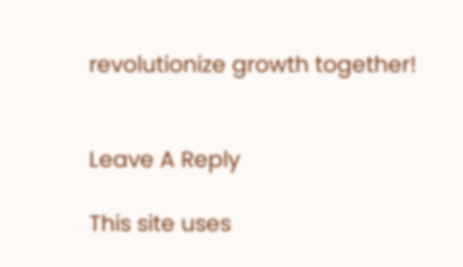revolutionize growth together!


Leave A Reply

This site uses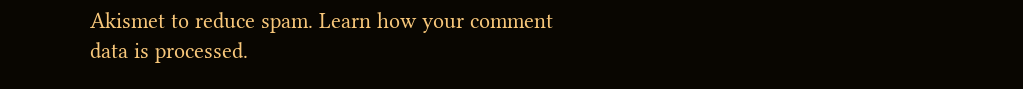Akismet to reduce spam. Learn how your comment data is processed.